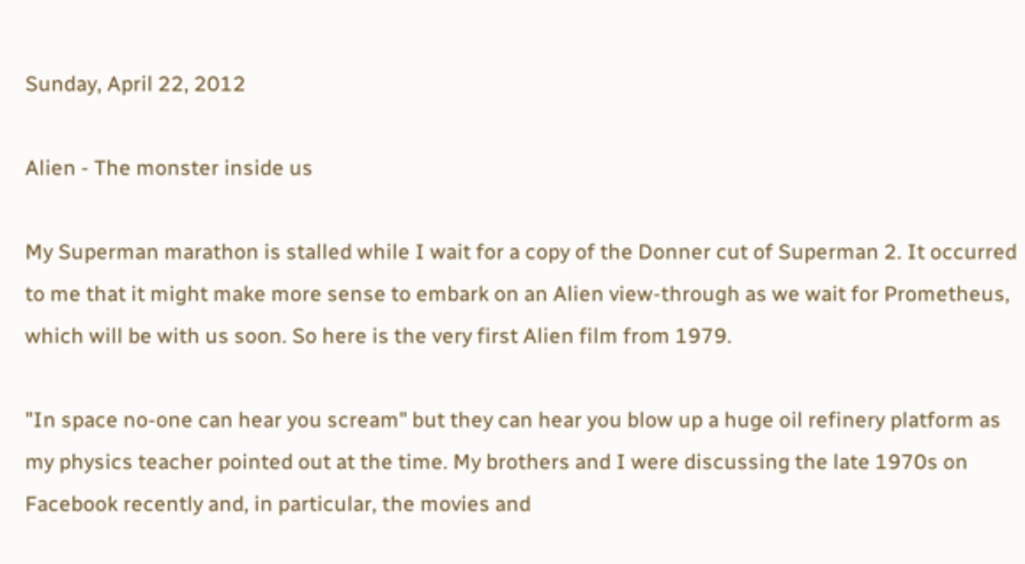Sunday, April 22, 2012

Alien - The monster inside us

My Superman marathon is stalled while I wait for a copy of the Donner cut of Superman 2. It occurred to me that it might make more sense to embark on an Alien view-through as we wait for Prometheus, which will be with us soon. So here is the very first Alien film from 1979.

"In space no-one can hear you scream" but they can hear you blow up a huge oil refinery platform as my physics teacher pointed out at the time. My brothers and I were discussing the late 1970s on Facebook recently and, in particular, the movies and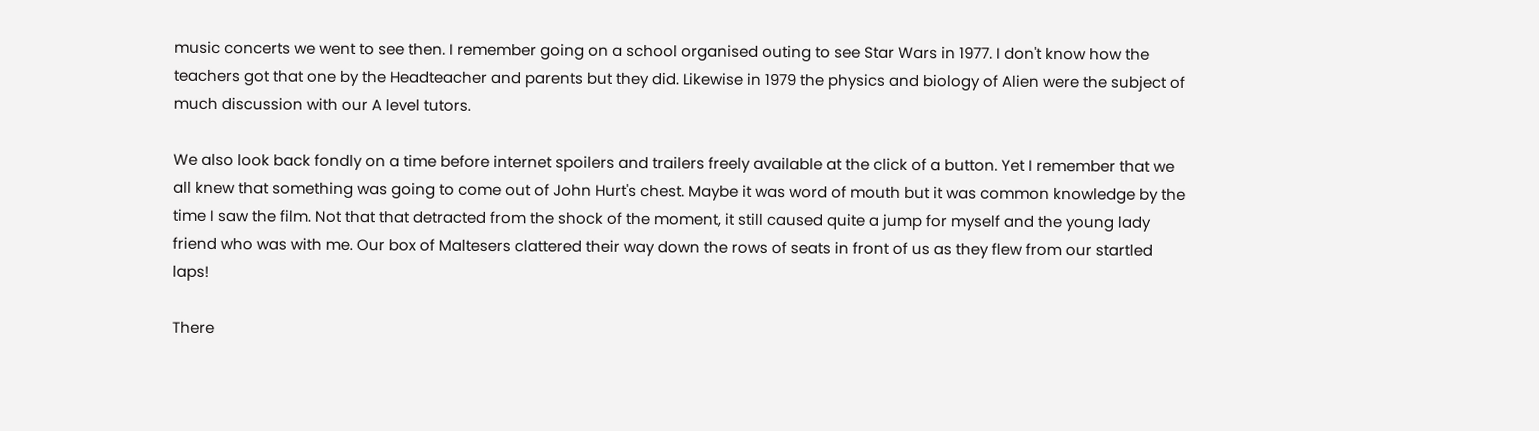music concerts we went to see then. I remember going on a school organised outing to see Star Wars in 1977. I don't know how the teachers got that one by the Headteacher and parents but they did. Likewise in 1979 the physics and biology of Alien were the subject of much discussion with our A level tutors.

We also look back fondly on a time before internet spoilers and trailers freely available at the click of a button. Yet I remember that we all knew that something was going to come out of John Hurt's chest. Maybe it was word of mouth but it was common knowledge by the time I saw the film. Not that that detracted from the shock of the moment, it still caused quite a jump for myself and the young lady friend who was with me. Our box of Maltesers clattered their way down the rows of seats in front of us as they flew from our startled laps!

There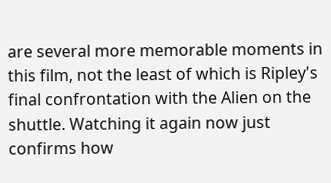are several more memorable moments in this film, not the least of which is Ripley's final confrontation with the Alien on the shuttle. Watching it again now just confirms how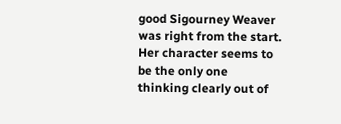good Sigourney Weaver was right from the start. Her character seems to be the only one thinking clearly out of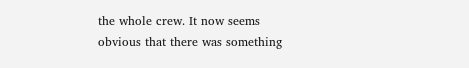the whole crew. It now seems obvious that there was something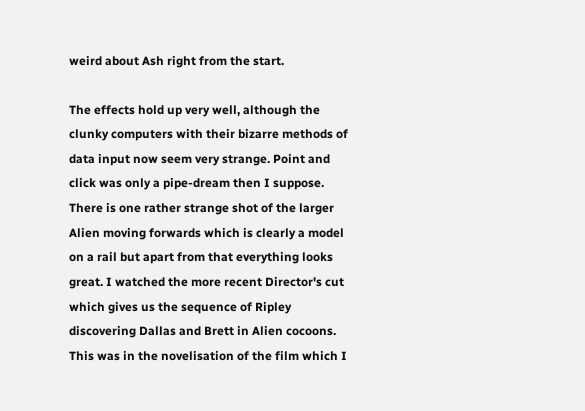weird about Ash right from the start.

The effects hold up very well, although the clunky computers with their bizarre methods of data input now seem very strange. Point and click was only a pipe-dream then I suppose. There is one rather strange shot of the larger Alien moving forwards which is clearly a model on a rail but apart from that everything looks great. I watched the more recent Director's cut which gives us the sequence of Ripley discovering Dallas and Brett in Alien cocoons. This was in the novelisation of the film which I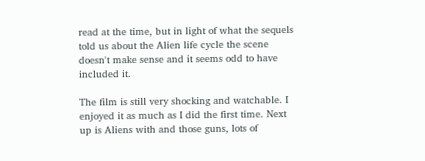read at the time, but in light of what the sequels told us about the Alien life cycle the scene doesn't make sense and it seems odd to have included it.

The film is still very shocking and watchable. I enjoyed it as much as I did the first time. Next up is Aliens with and those guns, lots of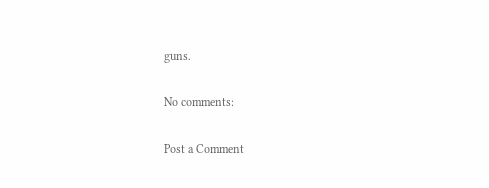guns.

No comments:

Post a Comment